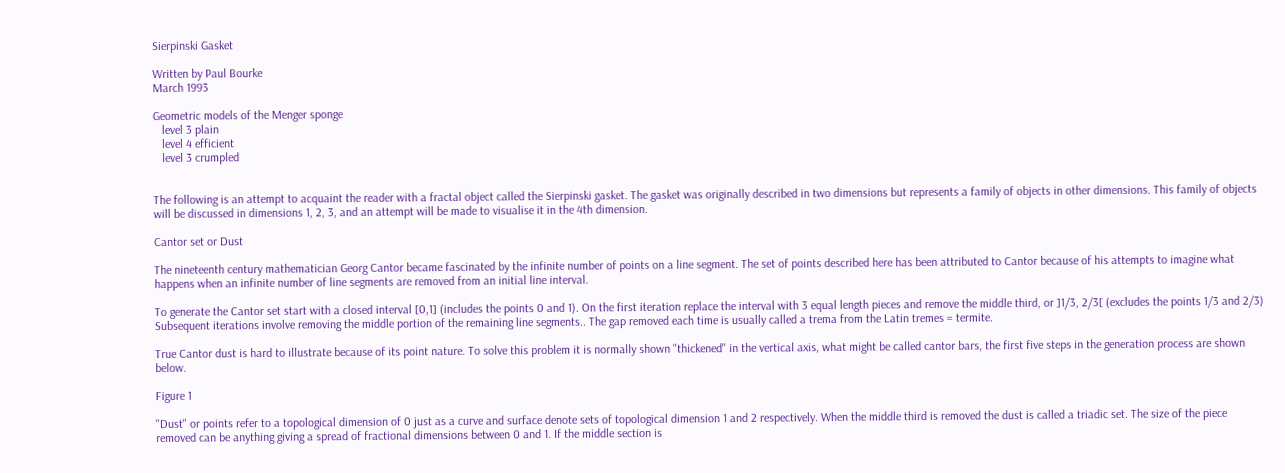Sierpinski Gasket

Written by Paul Bourke
March 1993

Geometric models of the Menger sponge
   level 3 plain
   level 4 efficient
   level 3 crumpled


The following is an attempt to acquaint the reader with a fractal object called the Sierpinski gasket. The gasket was originally described in two dimensions but represents a family of objects in other dimensions. This family of objects will be discussed in dimensions 1, 2, 3, and an attempt will be made to visualise it in the 4th dimension.

Cantor set or Dust

The nineteenth century mathematician Georg Cantor became fascinated by the infinite number of points on a line segment. The set of points described here has been attributed to Cantor because of his attempts to imagine what happens when an infinite number of line segments are removed from an initial line interval.

To generate the Cantor set start with a closed interval [0,1] (includes the points 0 and 1). On the first iteration replace the interval with 3 equal length pieces and remove the middle third, or ]1/3, 2/3[ (excludes the points 1/3 and 2/3) Subsequent iterations involve removing the middle portion of the remaining line segments.. The gap removed each time is usually called a trema from the Latin tremes = termite.

True Cantor dust is hard to illustrate because of its point nature. To solve this problem it is normally shown "thickened" in the vertical axis, what might be called cantor bars, the first five steps in the generation process are shown below.

Figure 1

"Dust" or points refer to a topological dimension of 0 just as a curve and surface denote sets of topological dimension 1 and 2 respectively. When the middle third is removed the dust is called a triadic set. The size of the piece removed can be anything giving a spread of fractional dimensions between 0 and 1. If the middle section is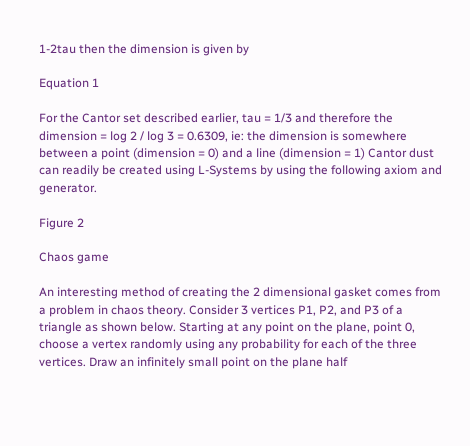1-2tau then the dimension is given by

Equation 1

For the Cantor set described earlier, tau = 1/3 and therefore the dimension = log 2 / log 3 = 0.6309, ie: the dimension is somewhere between a point (dimension = 0) and a line (dimension = 1) Cantor dust can readily be created using L-Systems by using the following axiom and generator.

Figure 2

Chaos game

An interesting method of creating the 2 dimensional gasket comes from a problem in chaos theory. Consider 3 vertices P1, P2, and P3 of a triangle as shown below. Starting at any point on the plane, point 0, choose a vertex randomly using any probability for each of the three vertices. Draw an infinitely small point on the plane half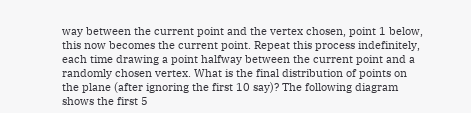way between the current point and the vertex chosen, point 1 below, this now becomes the current point. Repeat this process indefinitely, each time drawing a point halfway between the current point and a randomly chosen vertex. What is the final distribution of points on the plane (after ignoring the first 10 say)? The following diagram shows the first 5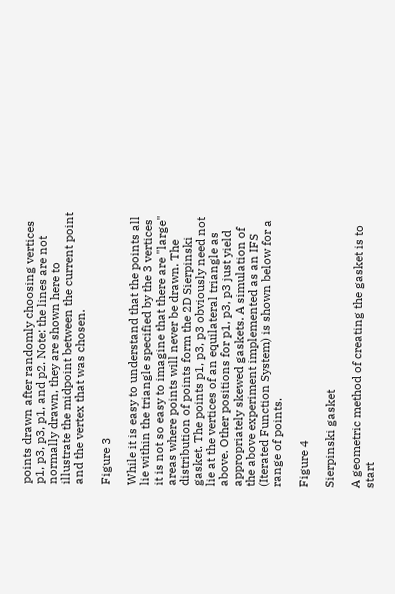points drawn after randomly choosing vertices p1, p3, p3, p1, and p2. Note: the lines are not normally drawn, they are shown here to illustrate the midpoint between the current point and the vertex that was chosen.

Figure 3

While it is easy to understand that the points all lie within the triangle specified by the 3 vertices it is not so easy to imagine that there are "large" areas where points will never be drawn. The distribution of points form the 2D Sierpinski gasket. The points p1, p3, p3 obviously need not lie at the vertices of an equilateral triangle as above. Other positions for p1, p3, p3 just yield appropriately skewed gaskets. A simulation of the above experiment implemented as an IFS (Iterated Function System) is shown below for a range of points.

Figure 4

Sierpinski gasket

A geometric method of creating the gasket is to start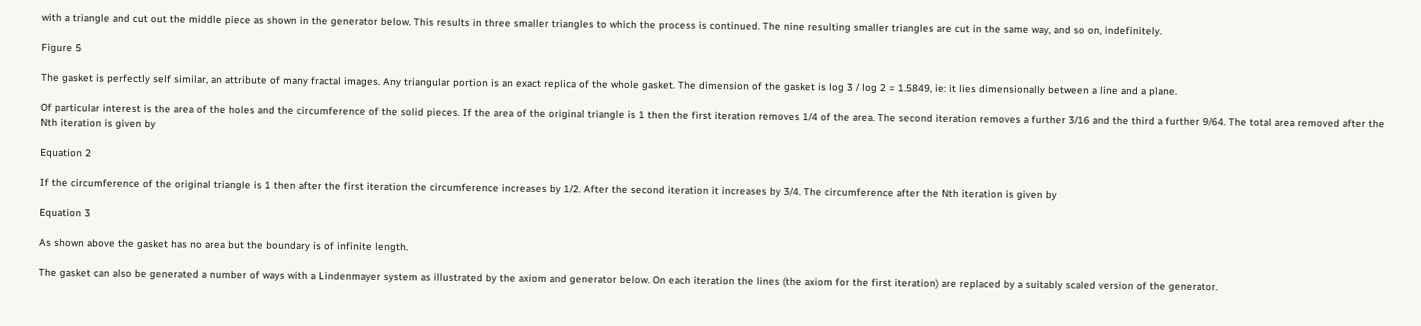with a triangle and cut out the middle piece as shown in the generator below. This results in three smaller triangles to which the process is continued. The nine resulting smaller triangles are cut in the same way, and so on, indefinitely.

Figure 5

The gasket is perfectly self similar, an attribute of many fractal images. Any triangular portion is an exact replica of the whole gasket. The dimension of the gasket is log 3 / log 2 = 1.5849, ie: it lies dimensionally between a line and a plane.

Of particular interest is the area of the holes and the circumference of the solid pieces. If the area of the original triangle is 1 then the first iteration removes 1/4 of the area. The second iteration removes a further 3/16 and the third a further 9/64. The total area removed after the Nth iteration is given by

Equation 2

If the circumference of the original triangle is 1 then after the first iteration the circumference increases by 1/2. After the second iteration it increases by 3/4. The circumference after the Nth iteration is given by

Equation 3

As shown above the gasket has no area but the boundary is of infinite length.

The gasket can also be generated a number of ways with a Lindenmayer system as illustrated by the axiom and generator below. On each iteration the lines (the axiom for the first iteration) are replaced by a suitably scaled version of the generator.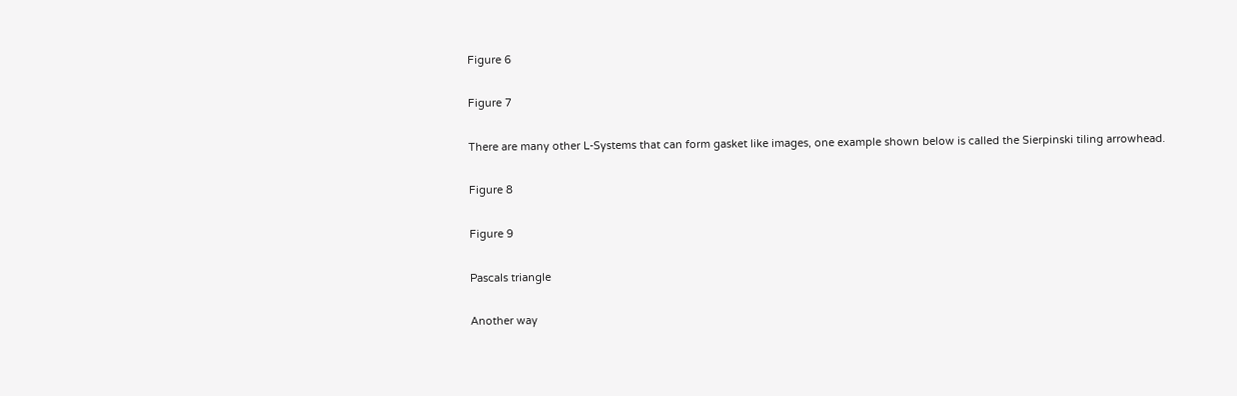Figure 6

Figure 7

There are many other L-Systems that can form gasket like images, one example shown below is called the Sierpinski tiling arrowhead.

Figure 8

Figure 9

Pascals triangle

Another way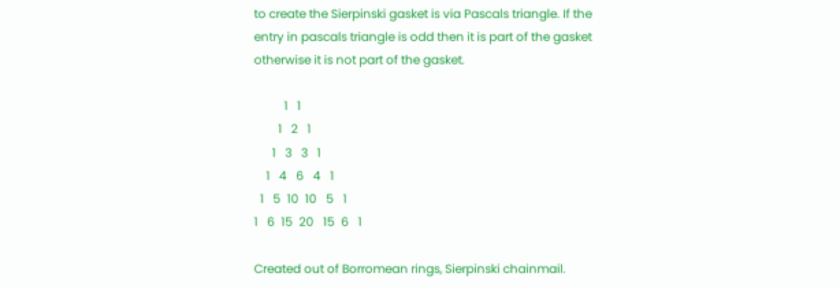to create the Sierpinski gasket is via Pascals triangle. If the entry in pascals triangle is odd then it is part of the gasket otherwise it is not part of the gasket.

          1   1
        1   2   1
      1   3   3   1
    1   4   6   4   1
  1   5  10  10   5   1
1   6  15  20   15  6   1

Created out of Borromean rings, Sierpinski chainmail.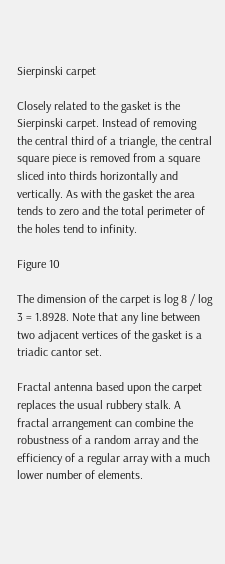Sierpinski carpet

Closely related to the gasket is the Sierpinski carpet. Instead of removing the central third of a triangle, the central square piece is removed from a square sliced into thirds horizontally and vertically. As with the gasket the area tends to zero and the total perimeter of the holes tend to infinity.

Figure 10

The dimension of the carpet is log 8 / log 3 = 1.8928. Note that any line between two adjacent vertices of the gasket is a triadic cantor set.

Fractal antenna based upon the carpet replaces the usual rubbery stalk. A fractal arrangement can combine the robustness of a random array and the efficiency of a regular array with a much lower number of elements.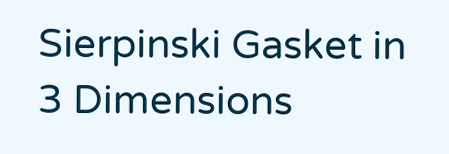Sierpinski Gasket in 3 Dimensions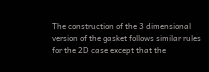The construction of the 3 dimensional version of the gasket follows similar rules for the 2D case except that the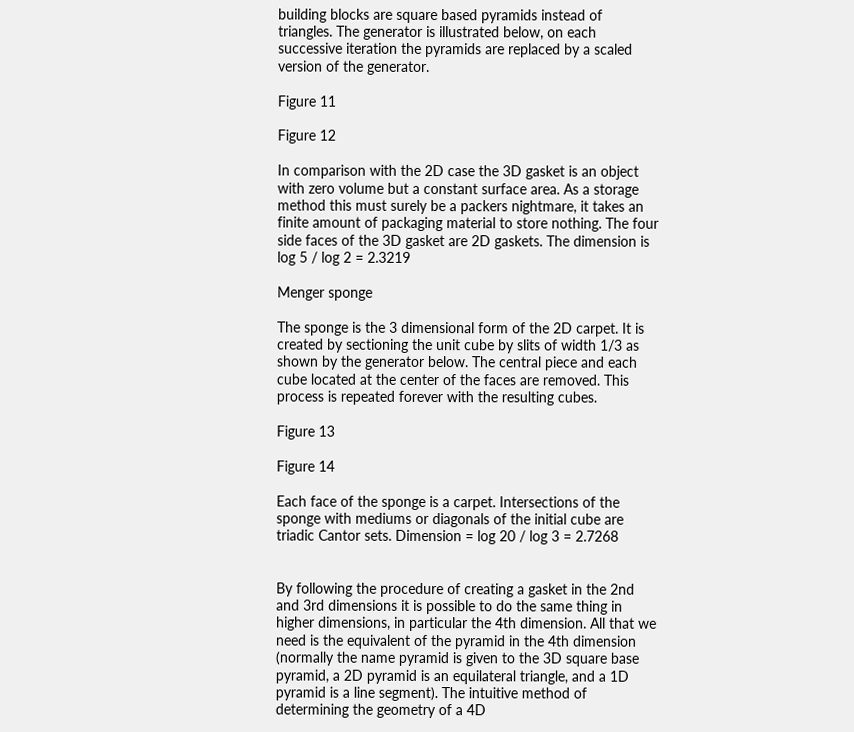building blocks are square based pyramids instead of triangles. The generator is illustrated below, on each successive iteration the pyramids are replaced by a scaled version of the generator.

Figure 11

Figure 12

In comparison with the 2D case the 3D gasket is an object with zero volume but a constant surface area. As a storage method this must surely be a packers nightmare, it takes an finite amount of packaging material to store nothing. The four side faces of the 3D gasket are 2D gaskets. The dimension is log 5 / log 2 = 2.3219

Menger sponge

The sponge is the 3 dimensional form of the 2D carpet. It is created by sectioning the unit cube by slits of width 1/3 as shown by the generator below. The central piece and each cube located at the center of the faces are removed. This process is repeated forever with the resulting cubes.

Figure 13

Figure 14

Each face of the sponge is a carpet. Intersections of the sponge with mediums or diagonals of the initial cube are triadic Cantor sets. Dimension = log 20 / log 3 = 2.7268


By following the procedure of creating a gasket in the 2nd and 3rd dimensions it is possible to do the same thing in higher dimensions, in particular the 4th dimension. All that we need is the equivalent of the pyramid in the 4th dimension (normally the name pyramid is given to the 3D square base pyramid, a 2D pyramid is an equilateral triangle, and a 1D pyramid is a line segment). The intuitive method of determining the geometry of a 4D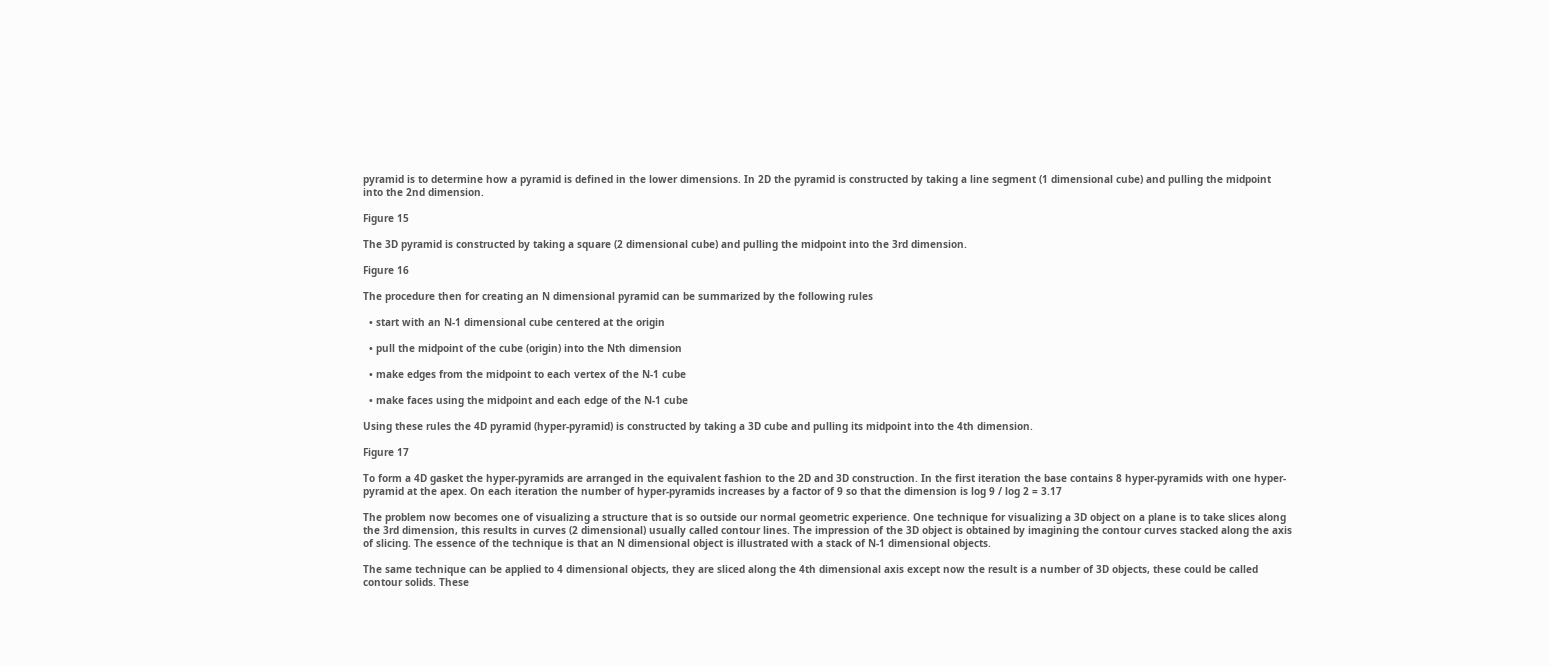pyramid is to determine how a pyramid is defined in the lower dimensions. In 2D the pyramid is constructed by taking a line segment (1 dimensional cube) and pulling the midpoint into the 2nd dimension.

Figure 15

The 3D pyramid is constructed by taking a square (2 dimensional cube) and pulling the midpoint into the 3rd dimension.

Figure 16

The procedure then for creating an N dimensional pyramid can be summarized by the following rules

  • start with an N-1 dimensional cube centered at the origin

  • pull the midpoint of the cube (origin) into the Nth dimension

  • make edges from the midpoint to each vertex of the N-1 cube

  • make faces using the midpoint and each edge of the N-1 cube

Using these rules the 4D pyramid (hyper-pyramid) is constructed by taking a 3D cube and pulling its midpoint into the 4th dimension.

Figure 17

To form a 4D gasket the hyper-pyramids are arranged in the equivalent fashion to the 2D and 3D construction. In the first iteration the base contains 8 hyper-pyramids with one hyper-pyramid at the apex. On each iteration the number of hyper-pyramids increases by a factor of 9 so that the dimension is log 9 / log 2 = 3.17

The problem now becomes one of visualizing a structure that is so outside our normal geometric experience. One technique for visualizing a 3D object on a plane is to take slices along the 3rd dimension, this results in curves (2 dimensional) usually called contour lines. The impression of the 3D object is obtained by imagining the contour curves stacked along the axis of slicing. The essence of the technique is that an N dimensional object is illustrated with a stack of N-1 dimensional objects.

The same technique can be applied to 4 dimensional objects, they are sliced along the 4th dimensional axis except now the result is a number of 3D objects, these could be called contour solids. These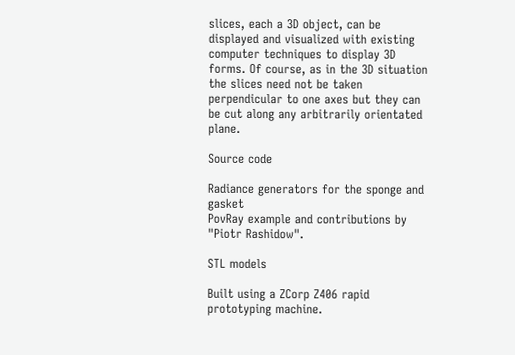slices, each a 3D object, can be displayed and visualized with existing computer techniques to display 3D forms. Of course, as in the 3D situation the slices need not be taken perpendicular to one axes but they can be cut along any arbitrarily orientated plane.

Source code

Radiance generators for the sponge and gasket
PovRay example and contributions by "Piotr Rashidow".

STL models

Built using a ZCorp Z406 rapid prototyping machine.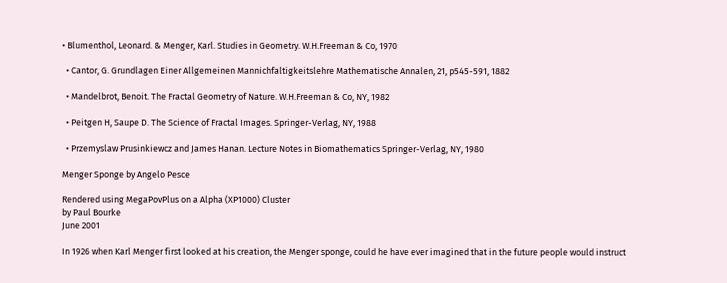• Blumenthol, Leonard. & Menger, Karl. Studies in Geometry. W.H.Freeman & Co, 1970

  • Cantor, G. Grundlagen Einer Allgemeinen Mannichfaltigkeitslehre Mathematische Annalen, 21, p545-591, 1882

  • Mandelbrot, Benoit. The Fractal Geometry of Nature. W.H.Freeman & Co, NY, 1982

  • Peitgen H, Saupe D. The Science of Fractal Images. Springer-Verlag, NY, 1988

  • Przemyslaw Prusinkiewcz and James Hanan. Lecture Notes in Biomathematics Springer-Verlag, NY, 1980

Menger Sponge by Angelo Pesce

Rendered using MegaPovPlus on a Alpha (XP1000) Cluster
by Paul Bourke
June 2001

In 1926 when Karl Menger first looked at his creation, the Menger sponge, could he have ever imagined that in the future people would instruct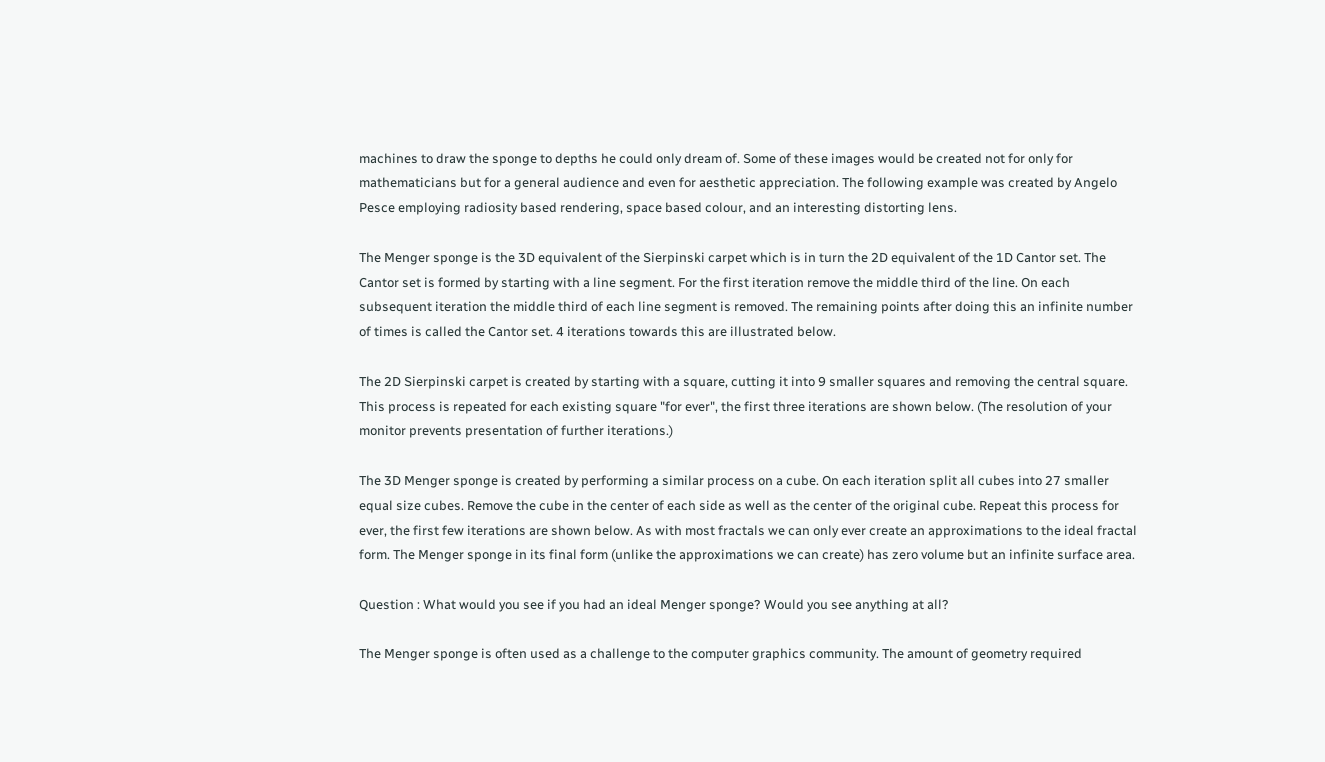machines to draw the sponge to depths he could only dream of. Some of these images would be created not for only for mathematicians but for a general audience and even for aesthetic appreciation. The following example was created by Angelo Pesce employing radiosity based rendering, space based colour, and an interesting distorting lens.

The Menger sponge is the 3D equivalent of the Sierpinski carpet which is in turn the 2D equivalent of the 1D Cantor set. The Cantor set is formed by starting with a line segment. For the first iteration remove the middle third of the line. On each subsequent iteration the middle third of each line segment is removed. The remaining points after doing this an infinite number of times is called the Cantor set. 4 iterations towards this are illustrated below.

The 2D Sierpinski carpet is created by starting with a square, cutting it into 9 smaller squares and removing the central square. This process is repeated for each existing square "for ever", the first three iterations are shown below. (The resolution of your monitor prevents presentation of further iterations.)

The 3D Menger sponge is created by performing a similar process on a cube. On each iteration split all cubes into 27 smaller equal size cubes. Remove the cube in the center of each side as well as the center of the original cube. Repeat this process for ever, the first few iterations are shown below. As with most fractals we can only ever create an approximations to the ideal fractal form. The Menger sponge in its final form (unlike the approximations we can create) has zero volume but an infinite surface area.

Question : What would you see if you had an ideal Menger sponge? Would you see anything at all?

The Menger sponge is often used as a challenge to the computer graphics community. The amount of geometry required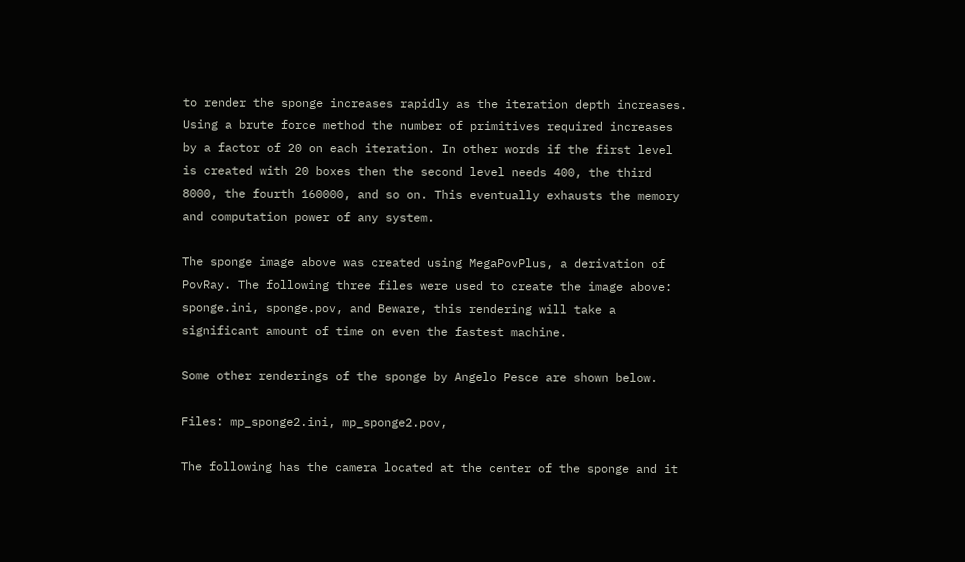to render the sponge increases rapidly as the iteration depth increases. Using a brute force method the number of primitives required increases by a factor of 20 on each iteration. In other words if the first level is created with 20 boxes then the second level needs 400, the third 8000, the fourth 160000, and so on. This eventually exhausts the memory and computation power of any system.

The sponge image above was created using MegaPovPlus, a derivation of PovRay. The following three files were used to create the image above: sponge.ini, sponge.pov, and Beware, this rendering will take a significant amount of time on even the fastest machine.

Some other renderings of the sponge by Angelo Pesce are shown below.

Files: mp_sponge2.ini, mp_sponge2.pov,

The following has the camera located at the center of the sponge and it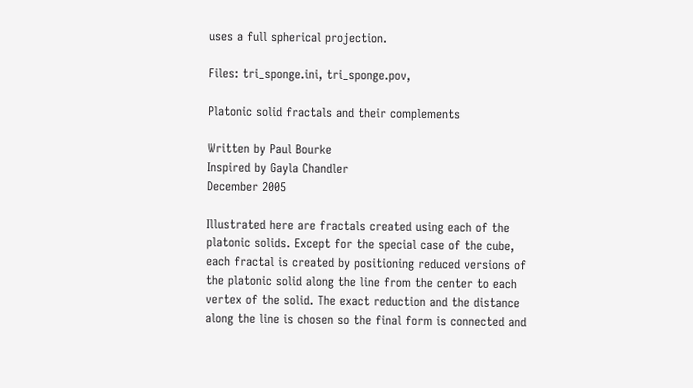uses a full spherical projection.

Files: tri_sponge.ini, tri_sponge.pov,

Platonic solid fractals and their complements

Written by Paul Bourke
Inspired by Gayla Chandler
December 2005

Illustrated here are fractals created using each of the platonic solids. Except for the special case of the cube, each fractal is created by positioning reduced versions of the platonic solid along the line from the center to each vertex of the solid. The exact reduction and the distance along the line is chosen so the final form is connected and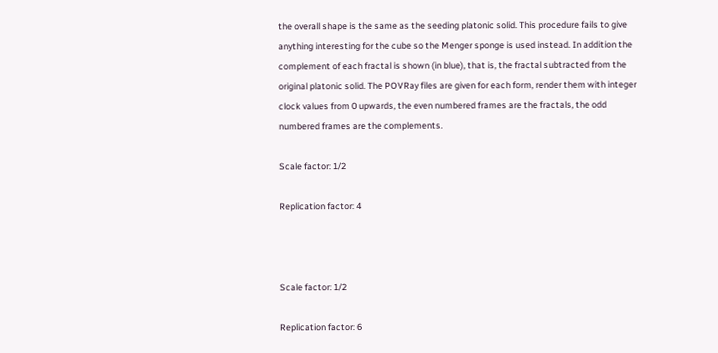the overall shape is the same as the seeding platonic solid. This procedure fails to give anything interesting for the cube so the Menger sponge is used instead. In addition the complement of each fractal is shown (in blue), that is, the fractal subtracted from the original platonic solid. The POVRay files are given for each form, render them with integer clock values from 0 upwards, the even numbered frames are the fractals, the odd numbered frames are the complements.

Scale factor: 1/2

Replication factor: 4



Scale factor: 1/2

Replication factor: 6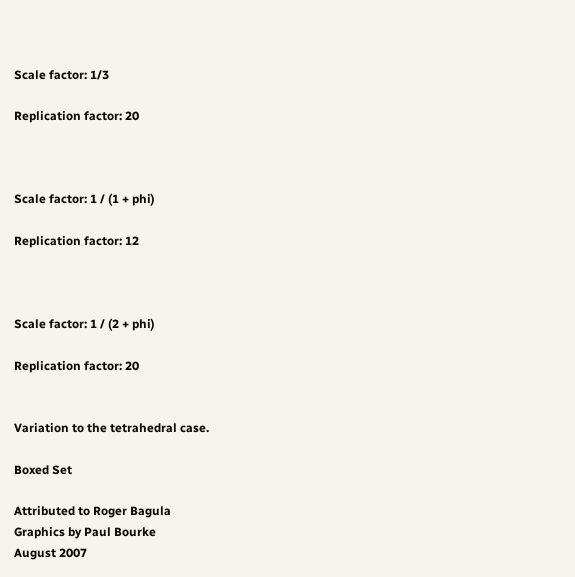Scale factor: 1/3

Replication factor: 20



Scale factor: 1 / (1 + phi)

Replication factor: 12



Scale factor: 1 / (2 + phi)

Replication factor: 20


Variation to the tetrahedral case.

Boxed Set

Attributed to Roger Bagula
Graphics by Paul Bourke
August 2007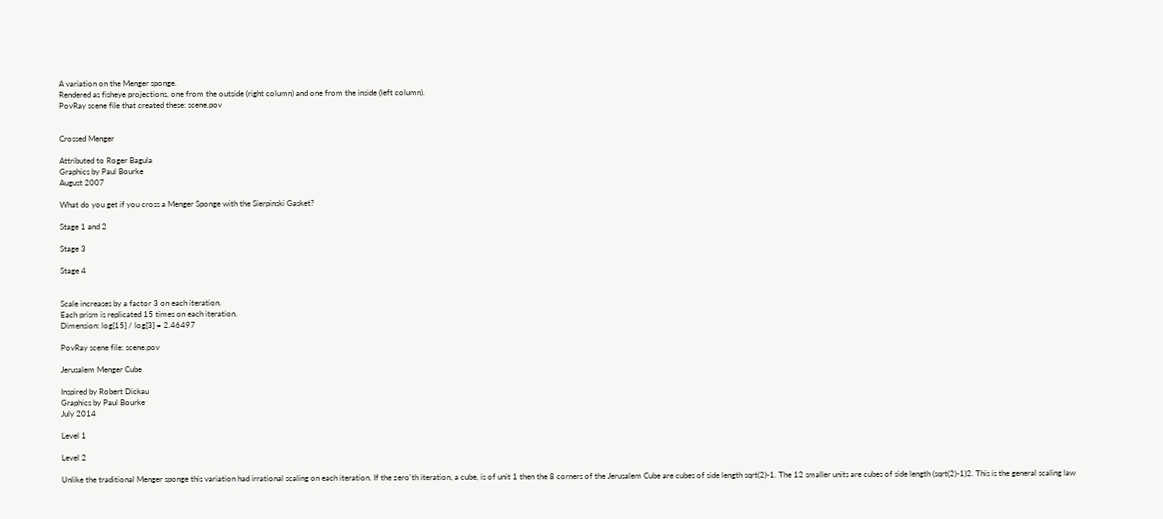A variation on the Menger sponge.
Rendered as fisheye projections, one from the outside (right column) and one from the inside (left column).
PovRay scene file that created these: scene.pov


Crossed Menger

Attributed to Roger Bagula
Graphics by Paul Bourke
August 2007

What do you get if you cross a Menger Sponge with the Sierpinski Gasket?

Stage 1 and 2

Stage 3

Stage 4


Scale increases by a factor 3 on each iteration.
Each prism is replicated 15 times on each iteration.
Dimension: log[15] / log[3] = 2.46497

PovRay scene file: scene.pov

Jerusalem Menger Cube

Inspired by Robert Dickau
Graphics by Paul Bourke
July 2014

Level 1

Level 2

Unlike the traditional Menger sponge this variation had irrational scaling on each iteration. If the zero'th iteration, a cube, is of unit 1 then the 8 corners of the Jerusalem Cube are cubes of side length sqrt(2)-1. The 12 smaller units are cubes of side length (sqrt(2)-1)2. This is the general scaling law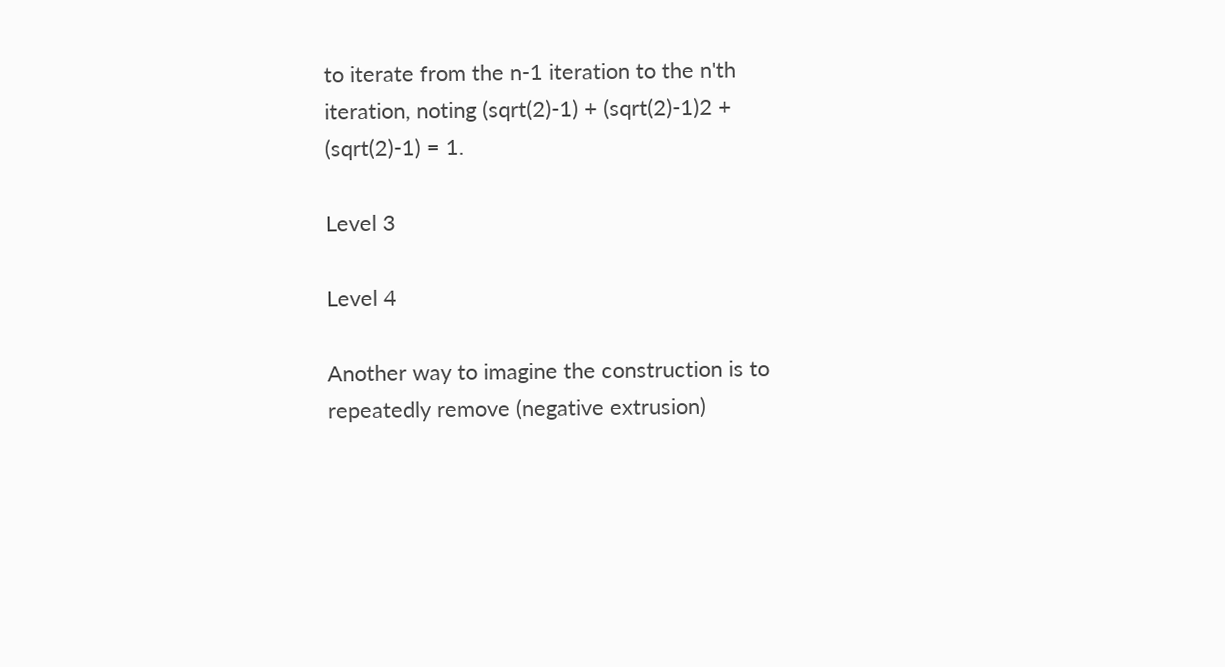to iterate from the n-1 iteration to the n'th iteration, noting (sqrt(2)-1) + (sqrt(2)-1)2 + (sqrt(2)-1) = 1.

Level 3

Level 4

Another way to imagine the construction is to repeatedly remove (negative extrusion)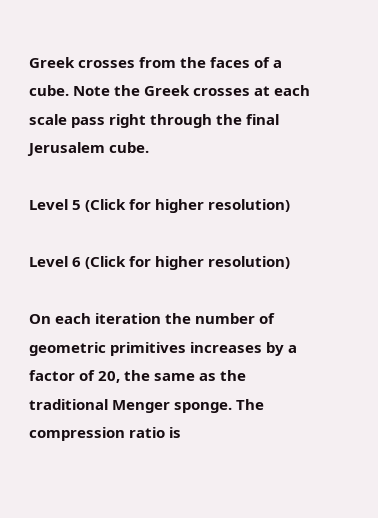Greek crosses from the faces of a cube. Note the Greek crosses at each scale pass right through the final Jerusalem cube.

Level 5 (Click for higher resolution)

Level 6 (Click for higher resolution)

On each iteration the number of geometric primitives increases by a factor of 20, the same as the traditional Menger sponge. The compression ratio is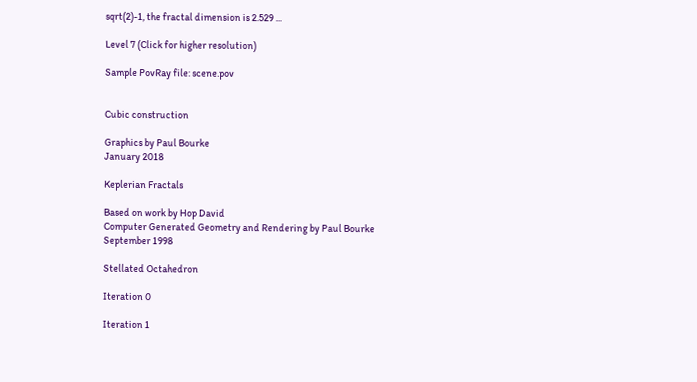sqrt(2)-1, the fractal dimension is 2.529 ...

Level 7 (Click for higher resolution)

Sample PovRay file: scene.pov


Cubic construction

Graphics by Paul Bourke
January 2018

Keplerian Fractals

Based on work by Hop David
Computer Generated Geometry and Rendering by Paul Bourke
September 1998

Stellated Octahedron

Iteration 0

Iteration 1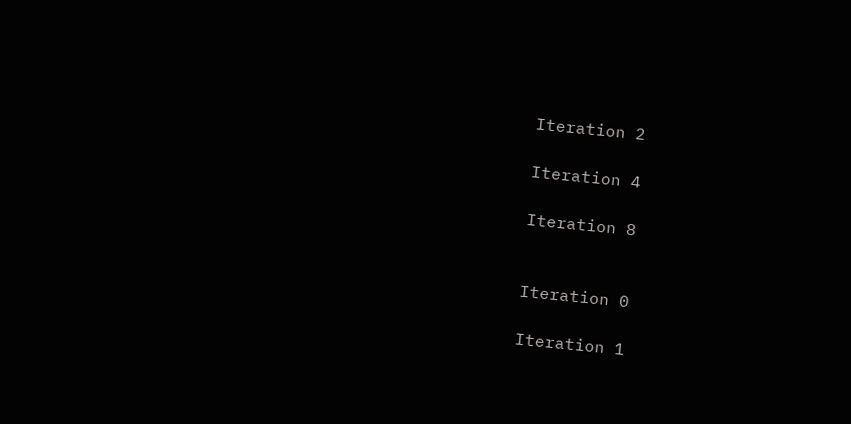Iteration 2

Iteration 4

Iteration 8


Iteration 0

Iteration 1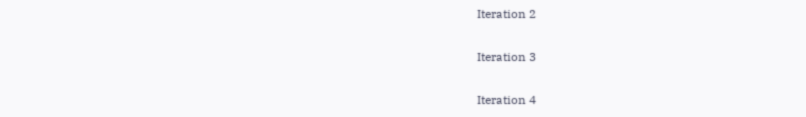Iteration 2

Iteration 3

Iteration 4